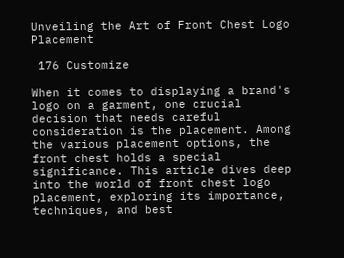Unveiling the Art of Front Chest Logo Placement

 176 Customize

When it comes to displaying a brand's logo on a garment, one crucial decision that needs careful consideration is the placement. Among the various placement options, the front chest holds a special significance. This article dives deep into the world of front chest logo placement, exploring its importance, techniques, and best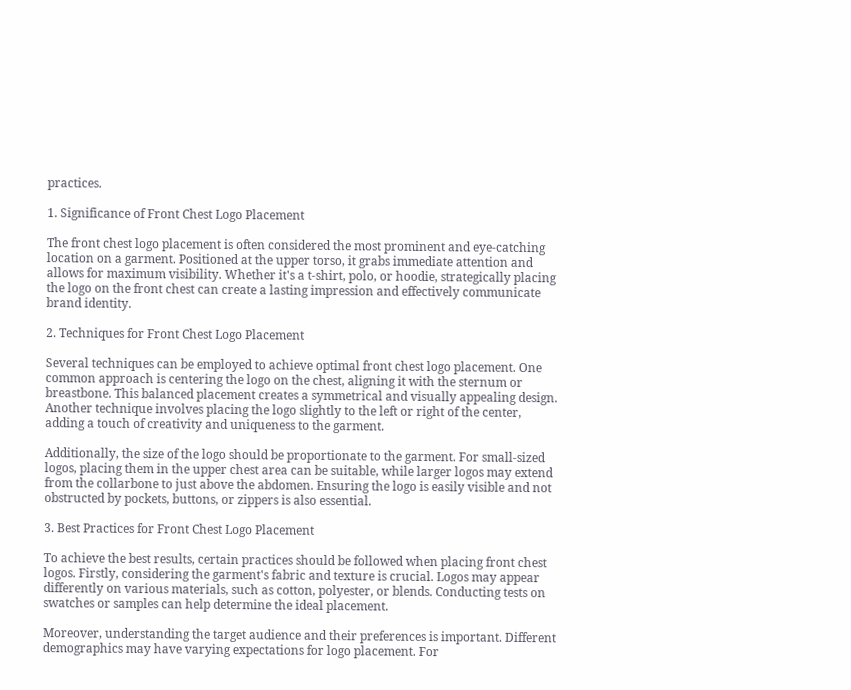practices.

1. Significance of Front Chest Logo Placement

The front chest logo placement is often considered the most prominent and eye-catching location on a garment. Positioned at the upper torso, it grabs immediate attention and allows for maximum visibility. Whether it's a t-shirt, polo, or hoodie, strategically placing the logo on the front chest can create a lasting impression and effectively communicate brand identity.

2. Techniques for Front Chest Logo Placement

Several techniques can be employed to achieve optimal front chest logo placement. One common approach is centering the logo on the chest, aligning it with the sternum or breastbone. This balanced placement creates a symmetrical and visually appealing design. Another technique involves placing the logo slightly to the left or right of the center, adding a touch of creativity and uniqueness to the garment.

Additionally, the size of the logo should be proportionate to the garment. For small-sized logos, placing them in the upper chest area can be suitable, while larger logos may extend from the collarbone to just above the abdomen. Ensuring the logo is easily visible and not obstructed by pockets, buttons, or zippers is also essential.

3. Best Practices for Front Chest Logo Placement

To achieve the best results, certain practices should be followed when placing front chest logos. Firstly, considering the garment's fabric and texture is crucial. Logos may appear differently on various materials, such as cotton, polyester, or blends. Conducting tests on swatches or samples can help determine the ideal placement.

Moreover, understanding the target audience and their preferences is important. Different demographics may have varying expectations for logo placement. For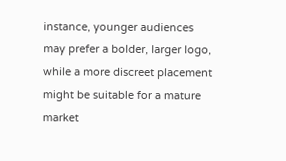instance, younger audiences may prefer a bolder, larger logo, while a more discreet placement might be suitable for a mature market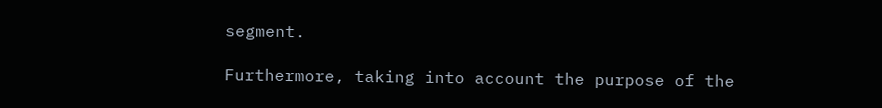segment.

Furthermore, taking into account the purpose of the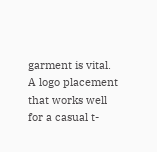garment is vital. A logo placement that works well for a casual t-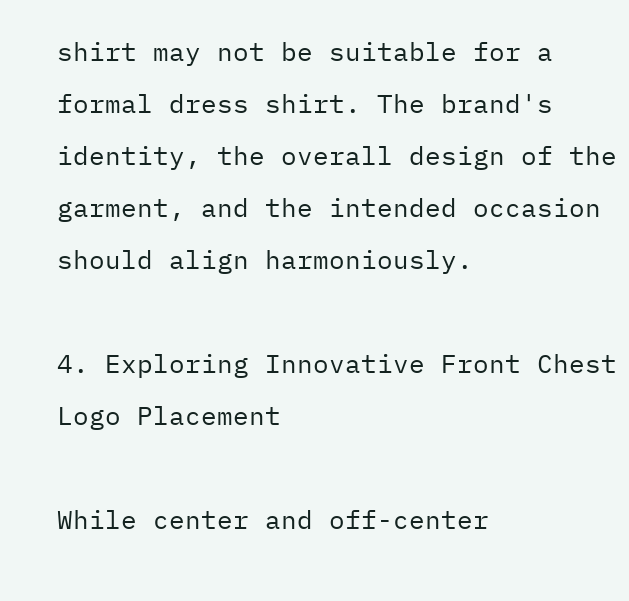shirt may not be suitable for a formal dress shirt. The brand's identity, the overall design of the garment, and the intended occasion should align harmoniously.

4. Exploring Innovative Front Chest Logo Placement

While center and off-center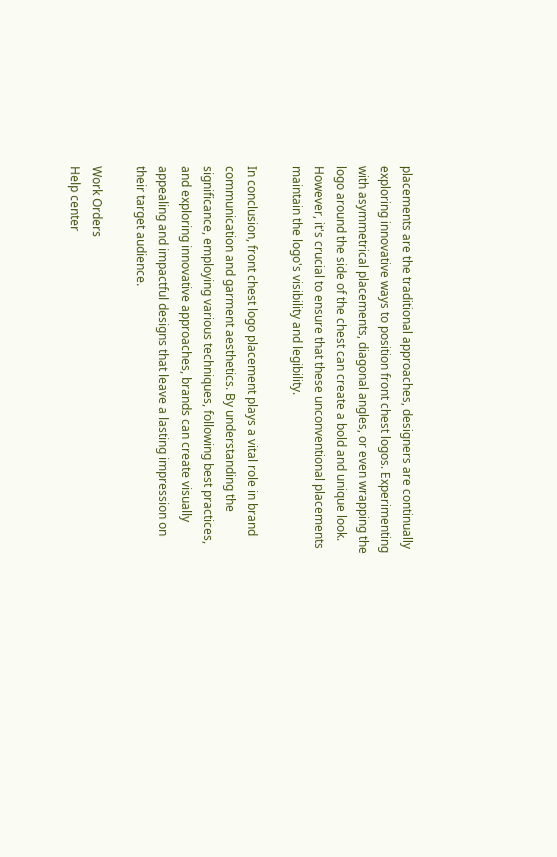placements are the traditional approaches, designers are continually exploring innovative ways to position front chest logos. Experimenting with asymmetrical placements, diagonal angles, or even wrapping the logo around the side of the chest can create a bold and unique look. However, it's crucial to ensure that these unconventional placements maintain the logo's visibility and legibility.

In conclusion, front chest logo placement plays a vital role in brand communication and garment aesthetics. By understanding the significance, employing various techniques, following best practices, and exploring innovative approaches, brands can create visually appealing and impactful designs that leave a lasting impression on their target audience.

Work Orders
Help center